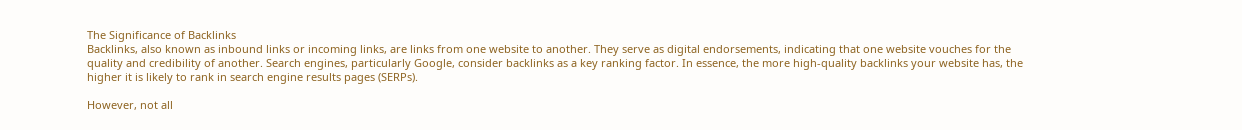The Significance of Backlinks
Backlinks, also known as inbound links or incoming links, are links from one website to another. They serve as digital endorsements, indicating that one website vouches for the quality and credibility of another. Search engines, particularly Google, consider backlinks as a key ranking factor. In essence, the more high-quality backlinks your website has, the higher it is likely to rank in search engine results pages (SERPs).

However, not all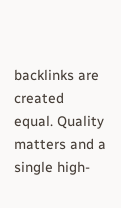backlinks are created equal. Quality matters and a single high-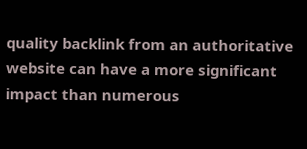quality backlink from an authoritative website can have a more significant impact than numerous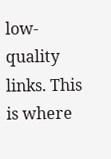low-quality links. This is where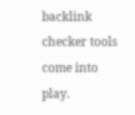backlink checker tools come into play.